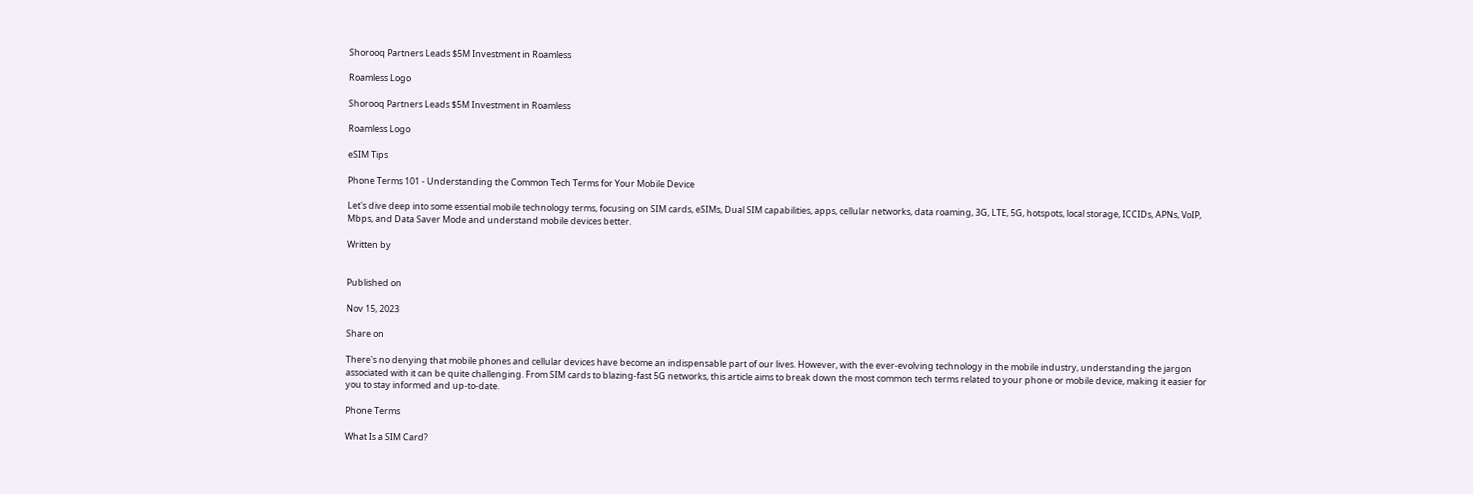Shorooq Partners Leads $5M Investment in Roamless

Roamless Logo

Shorooq Partners Leads $5M Investment in Roamless

Roamless Logo

eSIM Tips

Phone Terms 101 - Understanding the Common Tech Terms for Your Mobile Device

Let's dive deep into some essential mobile technology terms, focusing on SIM cards, eSIMs, Dual SIM capabilities, apps, cellular networks, data roaming, 3G, LTE, 5G, hotspots, local storage, ICCIDs, APNs, VoIP, Mbps, and Data Saver Mode and understand mobile devices better.

Written by


Published on

Nov 15, 2023

Share on

There's no denying that mobile phones and cellular devices have become an indispensable part of our lives. However, with the ever-evolving technology in the mobile industry, understanding the jargon associated with it can be quite challenging. From SIM cards to blazing-fast 5G networks, this article aims to break down the most common tech terms related to your phone or mobile device, making it easier for you to stay informed and up-to-date.

Phone Terms

What Is a SIM Card?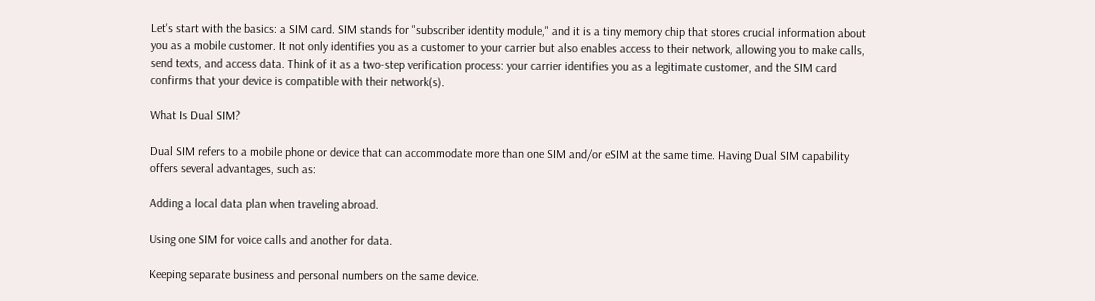Let's start with the basics: a SIM card. SIM stands for "subscriber identity module," and it is a tiny memory chip that stores crucial information about you as a mobile customer. It not only identifies you as a customer to your carrier but also enables access to their network, allowing you to make calls, send texts, and access data. Think of it as a two-step verification process: your carrier identifies you as a legitimate customer, and the SIM card confirms that your device is compatible with their network(s).

What Is Dual SIM?

Dual SIM refers to a mobile phone or device that can accommodate more than one SIM and/or eSIM at the same time. Having Dual SIM capability offers several advantages, such as:

Adding a local data plan when traveling abroad.

Using one SIM for voice calls and another for data.

Keeping separate business and personal numbers on the same device.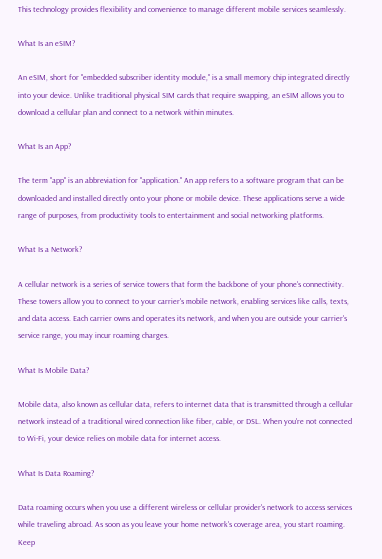This technology provides flexibility and convenience to manage different mobile services seamlessly.

What Is an eSIM?

An eSIM, short for "embedded subscriber identity module," is a small memory chip integrated directly into your device. Unlike traditional physical SIM cards that require swapping, an eSIM allows you to download a cellular plan and connect to a network within minutes.

What Is an App?

The term "app" is an abbreviation for "application." An app refers to a software program that can be downloaded and installed directly onto your phone or mobile device. These applications serve a wide range of purposes, from productivity tools to entertainment and social networking platforms.

What Is a Network?

A cellular network is a series of service towers that form the backbone of your phone's connectivity. These towers allow you to connect to your carrier's mobile network, enabling services like calls, texts, and data access. Each carrier owns and operates its network, and when you are outside your carrier's service range, you may incur roaming charges.

What Is Mobile Data?

Mobile data, also known as cellular data, refers to internet data that is transmitted through a cellular network instead of a traditional wired connection like fiber, cable, or DSL. When you're not connected to Wi-Fi, your device relies on mobile data for internet access.

What Is Data Roaming?

Data roaming occurs when you use a different wireless or cellular provider's network to access services while traveling abroad. As soon as you leave your home network's coverage area, you start roaming. Keep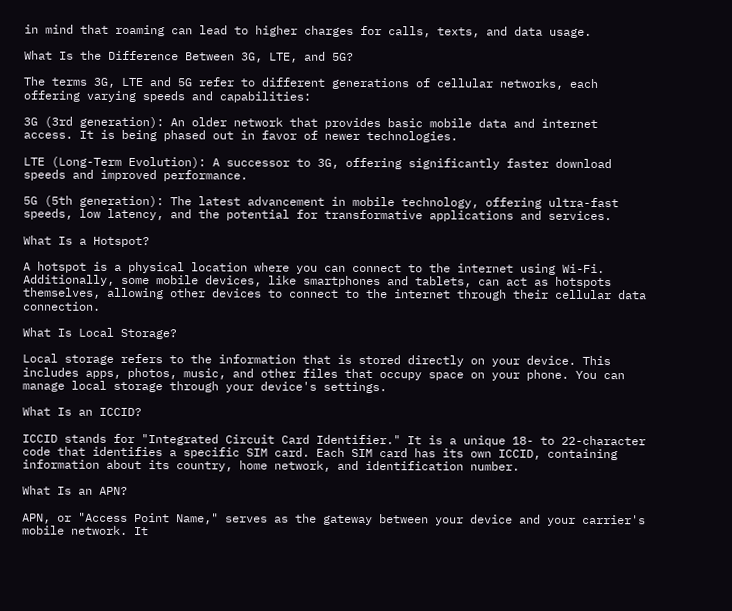in mind that roaming can lead to higher charges for calls, texts, and data usage.

What Is the Difference Between 3G, LTE, and 5G?

The terms 3G, LTE and 5G refer to different generations of cellular networks, each offering varying speeds and capabilities:

3G (3rd generation): An older network that provides basic mobile data and internet access. It is being phased out in favor of newer technologies.

LTE (Long-Term Evolution): A successor to 3G, offering significantly faster download speeds and improved performance.

5G (5th generation): The latest advancement in mobile technology, offering ultra-fast speeds, low latency, and the potential for transformative applications and services.

What Is a Hotspot?

A hotspot is a physical location where you can connect to the internet using Wi-Fi. Additionally, some mobile devices, like smartphones and tablets, can act as hotspots themselves, allowing other devices to connect to the internet through their cellular data connection.

What Is Local Storage?

Local storage refers to the information that is stored directly on your device. This includes apps, photos, music, and other files that occupy space on your phone. You can manage local storage through your device's settings.

What Is an ICCID?

ICCID stands for "Integrated Circuit Card Identifier." It is a unique 18- to 22-character code that identifies a specific SIM card. Each SIM card has its own ICCID, containing information about its country, home network, and identification number.

What Is an APN?

APN, or "Access Point Name," serves as the gateway between your device and your carrier's mobile network. It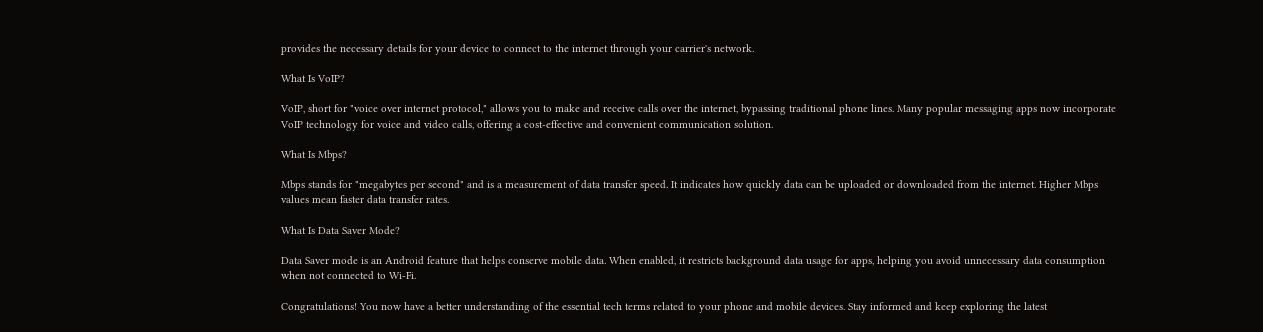provides the necessary details for your device to connect to the internet through your carrier's network.

What Is VoIP?

VoIP, short for "voice over internet protocol," allows you to make and receive calls over the internet, bypassing traditional phone lines. Many popular messaging apps now incorporate VoIP technology for voice and video calls, offering a cost-effective and convenient communication solution.

What Is Mbps?

Mbps stands for "megabytes per second" and is a measurement of data transfer speed. It indicates how quickly data can be uploaded or downloaded from the internet. Higher Mbps values mean faster data transfer rates.

What Is Data Saver Mode?

Data Saver mode is an Android feature that helps conserve mobile data. When enabled, it restricts background data usage for apps, helping you avoid unnecessary data consumption when not connected to Wi-Fi.

Congratulations! You now have a better understanding of the essential tech terms related to your phone and mobile devices. Stay informed and keep exploring the latest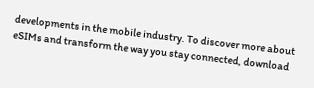developments in the mobile industry. To discover more about eSIMs and transform the way you stay connected, download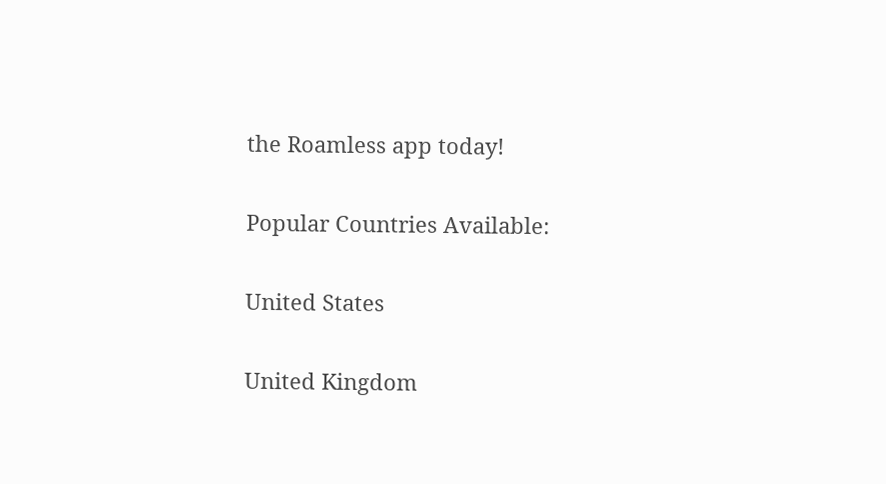the Roamless app today!

Popular Countries Available:

United States

United Kingdom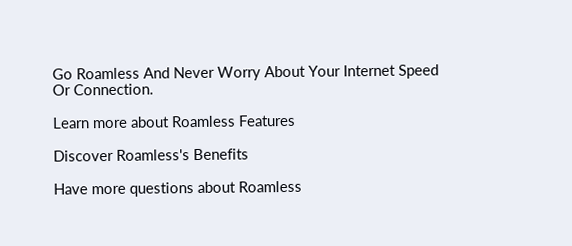Go Roamless And Never Worry About Your Internet Speed Or Connection.

Learn more about Roamless Features

Discover Roamless's Benefits

Have more questions about Roamless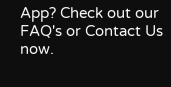App? Check out our FAQ's or Contact Us now.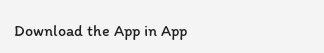Download the App in App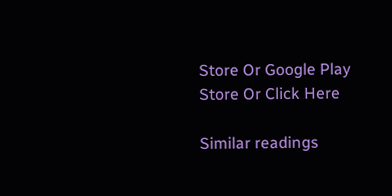Store Or Google Play Store Or Click Here

Similar readings